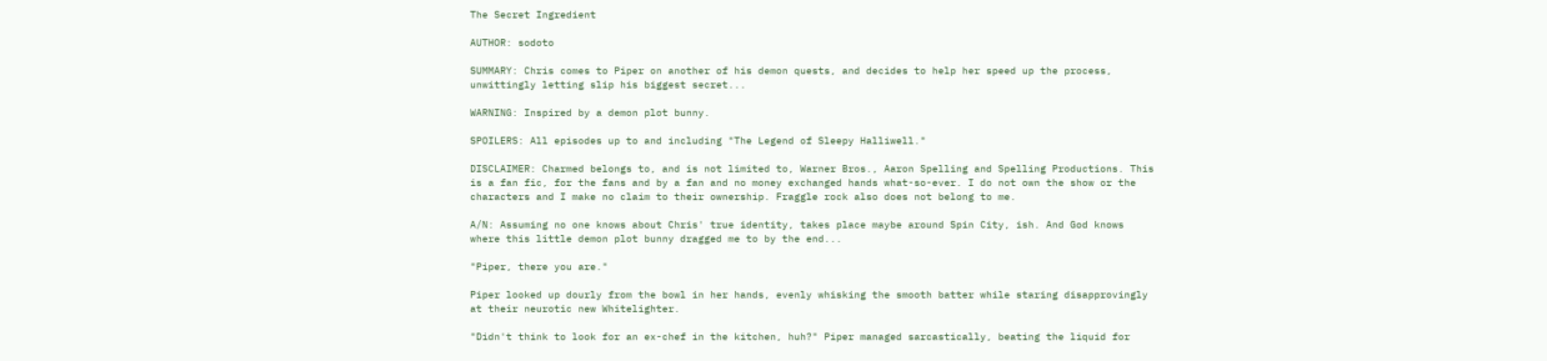The Secret Ingredient

AUTHOR: sodoto

SUMMARY: Chris comes to Piper on another of his demon quests, and decides to help her speed up the process, unwittingly letting slip his biggest secret...

WARNING: Inspired by a demon plot bunny.

SPOILERS: All episodes up to and including "The Legend of Sleepy Halliwell."

DISCLAIMER: Charmed belongs to, and is not limited to, Warner Bros., Aaron Spelling and Spelling Productions. This is a fan fic, for the fans and by a fan and no money exchanged hands what-so-ever. I do not own the show or the characters and I make no claim to their ownership. Fraggle rock also does not belong to me.

A/N: Assuming no one knows about Chris' true identity, takes place maybe around Spin City, ish. And God knows where this little demon plot bunny dragged me to by the end...

"Piper, there you are."

Piper looked up dourly from the bowl in her hands, evenly whisking the smooth batter while staring disapprovingly at their neurotic new Whitelighter.

"Didn't think to look for an ex-chef in the kitchen, huh?" Piper managed sarcastically, beating the liquid for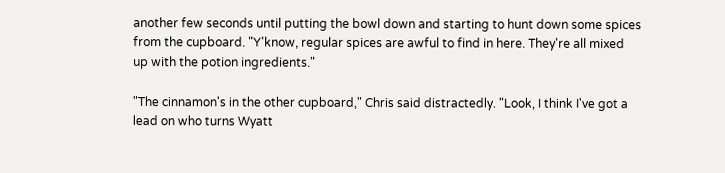another few seconds until putting the bowl down and starting to hunt down some spices from the cupboard. "Y'know, regular spices are awful to find in here. They're all mixed up with the potion ingredients."

"The cinnamon's in the other cupboard," Chris said distractedly. "Look, I think I've got a lead on who turns Wyatt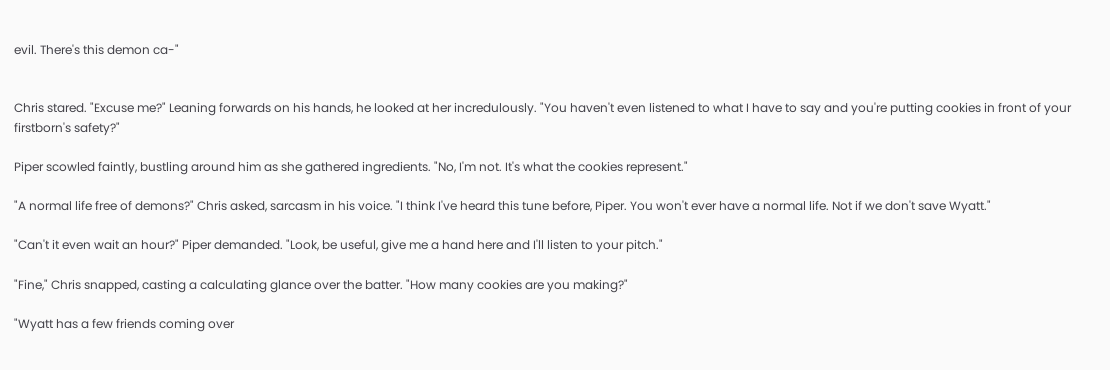evil. There's this demon ca-"


Chris stared. "Excuse me?" Leaning forwards on his hands, he looked at her incredulously. "You haven't even listened to what I have to say and you're putting cookies in front of your firstborn's safety?"

Piper scowled faintly, bustling around him as she gathered ingredients. "No, I'm not. It's what the cookies represent."

"A normal life free of demons?" Chris asked, sarcasm in his voice. "I think I've heard this tune before, Piper. You won't ever have a normal life. Not if we don't save Wyatt."

"Can't it even wait an hour?" Piper demanded. "Look, be useful, give me a hand here and I'll listen to your pitch."

"Fine," Chris snapped, casting a calculating glance over the batter. "How many cookies are you making?"

"Wyatt has a few friends coming over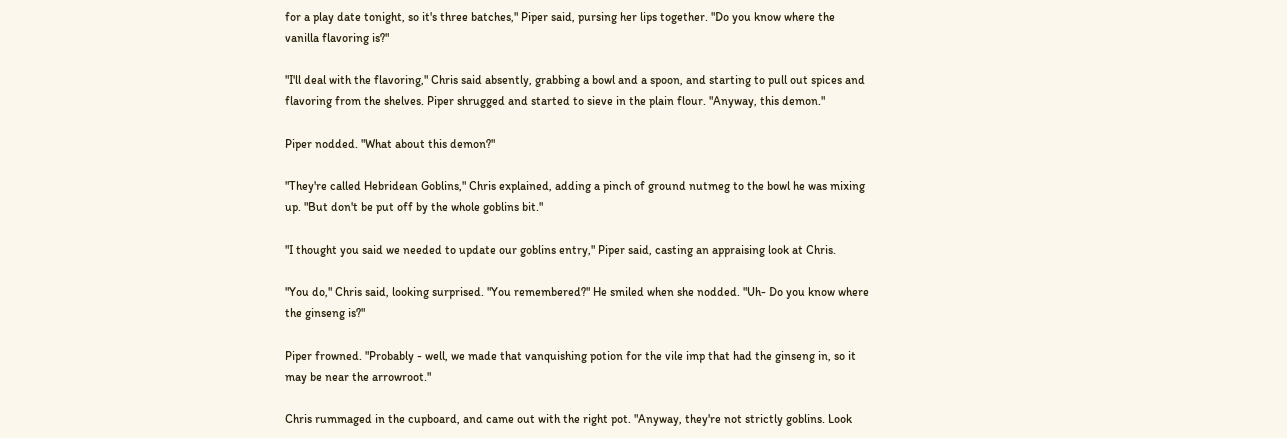for a play date tonight, so it's three batches," Piper said, pursing her lips together. "Do you know where the vanilla flavoring is?"

"I'll deal with the flavoring," Chris said absently, grabbing a bowl and a spoon, and starting to pull out spices and flavoring from the shelves. Piper shrugged and started to sieve in the plain flour. "Anyway, this demon."

Piper nodded. "What about this demon?"

"They're called Hebridean Goblins," Chris explained, adding a pinch of ground nutmeg to the bowl he was mixing up. "But don't be put off by the whole goblins bit."

"I thought you said we needed to update our goblins entry," Piper said, casting an appraising look at Chris.

"You do," Chris said, looking surprised. "You remembered?" He smiled when she nodded. "Uh- Do you know where the ginseng is?"

Piper frowned. "Probably - well, we made that vanquishing potion for the vile imp that had the ginseng in, so it may be near the arrowroot."

Chris rummaged in the cupboard, and came out with the right pot. "Anyway, they're not strictly goblins. Look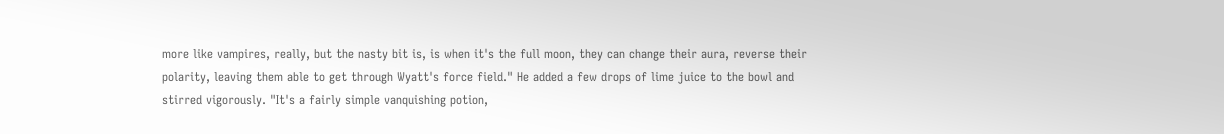more like vampires, really, but the nasty bit is, is when it's the full moon, they can change their aura, reverse their polarity, leaving them able to get through Wyatt's force field." He added a few drops of lime juice to the bowl and stirred vigorously. "It's a fairly simple vanquishing potion,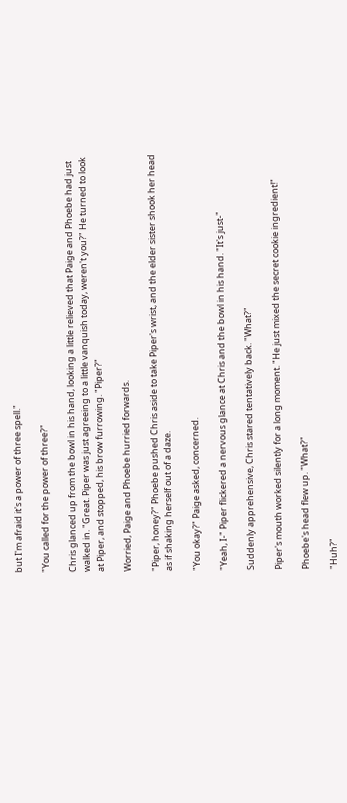but I'm afraid it's a power of three spell."

"You called for the power of three?"

Chris glanced up from the bowl in his hand, looking a little relieved that Paige and Phoebe had just walked in. "Great. Piper was just agreeing to a little vanquish today, weren't you?" He turned to look at Piper, and stopped, his brow furrowing. "Piper?"

Worried, Paige and Phoebe hurried forwards.

"Piper, honey?" Phoebe pushed Chris aside to take Piper's wrist, and the elder sister shook her head as if shaking herself out of a daze.

"You okay?" Paige asked, concerned.

"Yeah, I-" Piper flickered a nervous glance at Chris and the bowl in his hand. "It's just-"

Suddenly apprehensive, Chris stared tentatively back. "What?"

Piper's mouth worked silently for a long moment. "He just mixed the secret cookie ingredient!"

Phoebe's head flew up. "What?"

"Huh?"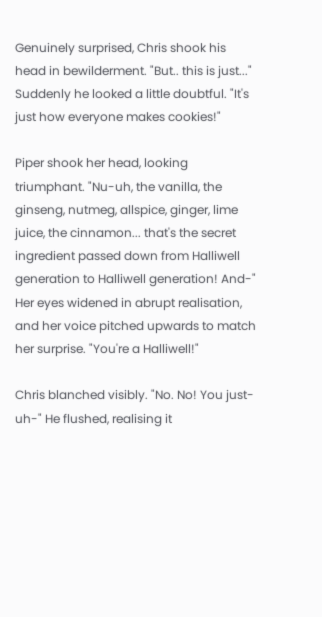Genuinely surprised, Chris shook his head in bewilderment. "But.. this is just..." Suddenly he looked a little doubtful. "It's just how everyone makes cookies!"

Piper shook her head, looking triumphant. "Nu-uh, the vanilla, the ginseng, nutmeg, allspice, ginger, lime juice, the cinnamon... that's the secret ingredient passed down from Halliwell generation to Halliwell generation! And-" Her eyes widened in abrupt realisation, and her voice pitched upwards to match her surprise. "You're a Halliwell!"

Chris blanched visibly. "No. No! You just- uh-" He flushed, realising it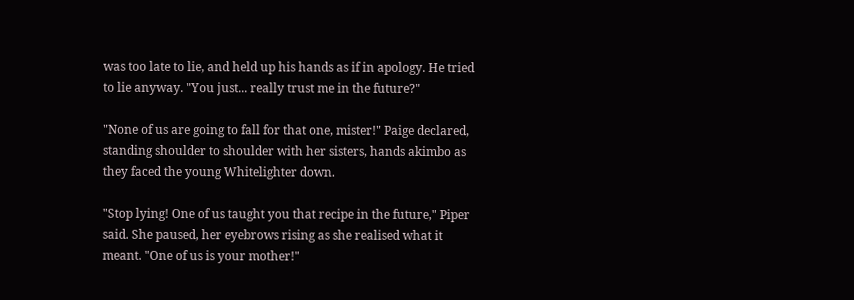was too late to lie, and held up his hands as if in apology. He tried to lie anyway. "You just... really trust me in the future?"

"None of us are going to fall for that one, mister!" Paige declared, standing shoulder to shoulder with her sisters, hands akimbo as they faced the young Whitelighter down.

"Stop lying! One of us taught you that recipe in the future," Piper said. She paused, her eyebrows rising as she realised what it meant. "One of us is your mother!"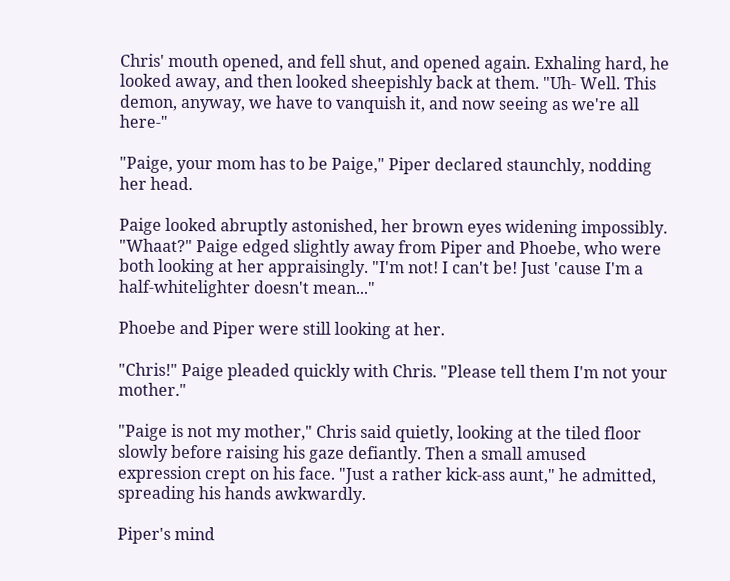Chris' mouth opened, and fell shut, and opened again. Exhaling hard, he looked away, and then looked sheepishly back at them. "Uh- Well. This demon, anyway, we have to vanquish it, and now seeing as we're all here-"

"Paige, your mom has to be Paige," Piper declared staunchly, nodding her head.

Paige looked abruptly astonished, her brown eyes widening impossibly. "Whaat?" Paige edged slightly away from Piper and Phoebe, who were both looking at her appraisingly. "I'm not! I can't be! Just 'cause I'm a half-whitelighter doesn't mean..."

Phoebe and Piper were still looking at her.

"Chris!" Paige pleaded quickly with Chris. "Please tell them I'm not your mother."

"Paige is not my mother," Chris said quietly, looking at the tiled floor slowly before raising his gaze defiantly. Then a small amused expression crept on his face. "Just a rather kick-ass aunt," he admitted, spreading his hands awkwardly.

Piper's mind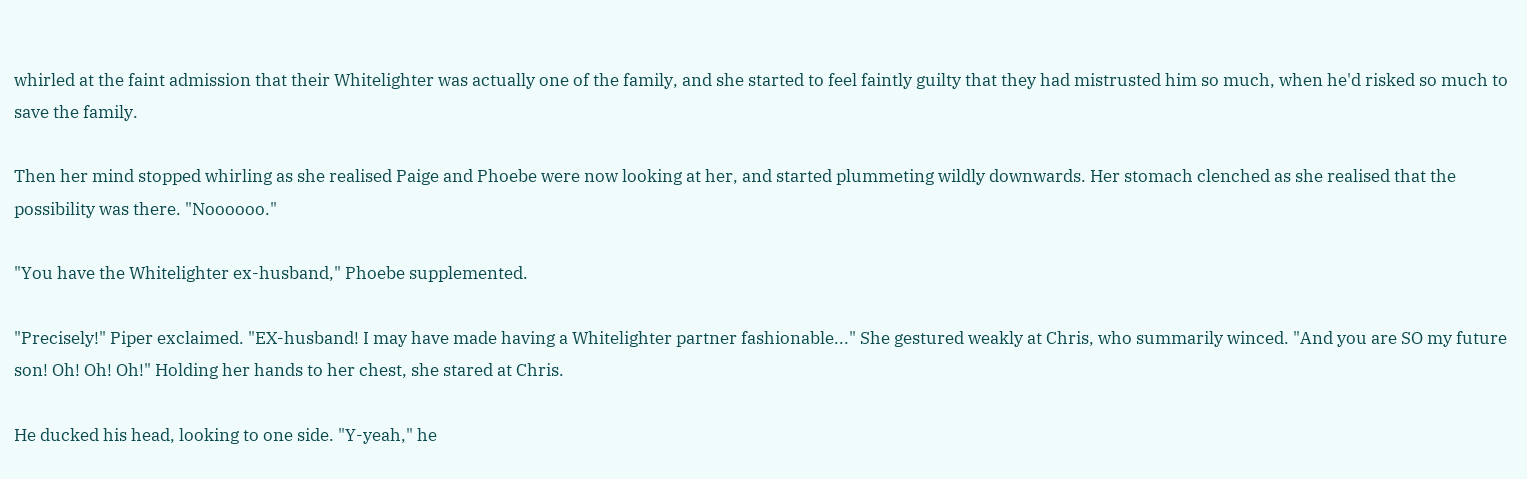whirled at the faint admission that their Whitelighter was actually one of the family, and she started to feel faintly guilty that they had mistrusted him so much, when he'd risked so much to save the family.

Then her mind stopped whirling as she realised Paige and Phoebe were now looking at her, and started plummeting wildly downwards. Her stomach clenched as she realised that the possibility was there. "Noooooo."

"You have the Whitelighter ex-husband," Phoebe supplemented.

"Precisely!" Piper exclaimed. "EX-husband! I may have made having a Whitelighter partner fashionable..." She gestured weakly at Chris, who summarily winced. "And you are SO my future son! Oh! Oh! Oh!" Holding her hands to her chest, she stared at Chris.

He ducked his head, looking to one side. "Y-yeah," he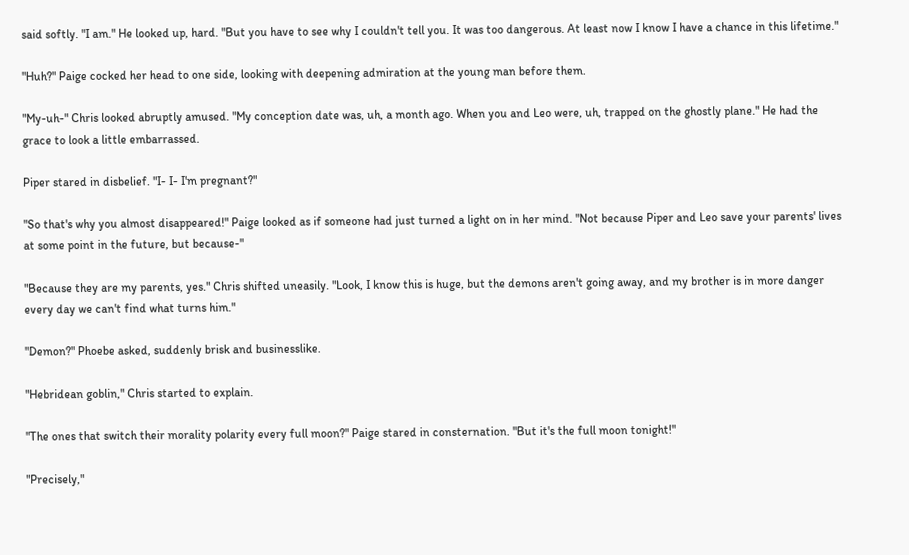said softly. "I am." He looked up, hard. "But you have to see why I couldn't tell you. It was too dangerous. At least now I know I have a chance in this lifetime."

"Huh?" Paige cocked her head to one side, looking with deepening admiration at the young man before them.

"My-uh-" Chris looked abruptly amused. "My conception date was, uh, a month ago. When you and Leo were, uh, trapped on the ghostly plane." He had the grace to look a little embarrassed.

Piper stared in disbelief. "I- I- I'm pregnant?"

"So that's why you almost disappeared!" Paige looked as if someone had just turned a light on in her mind. "Not because Piper and Leo save your parents' lives at some point in the future, but because-"

"Because they are my parents, yes." Chris shifted uneasily. "Look, I know this is huge, but the demons aren't going away, and my brother is in more danger every day we can't find what turns him."

"Demon?" Phoebe asked, suddenly brisk and businesslike.

"Hebridean goblin," Chris started to explain.

"The ones that switch their morality polarity every full moon?" Paige stared in consternation. "But it's the full moon tonight!"

"Precisely,"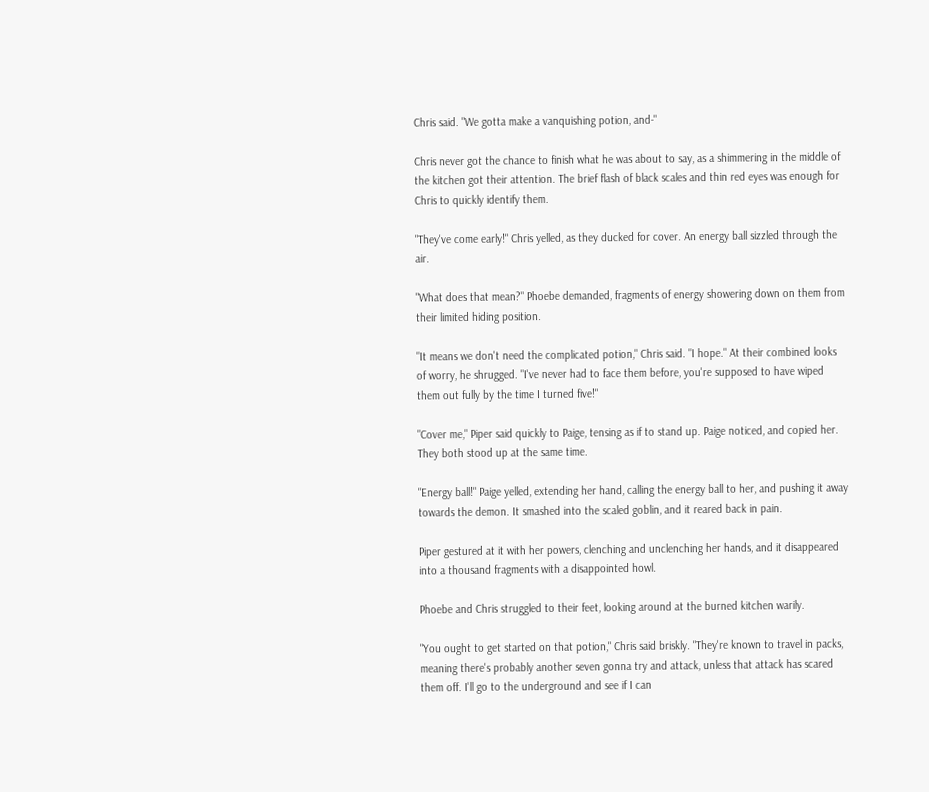Chris said. "We gotta make a vanquishing potion, and-"

Chris never got the chance to finish what he was about to say, as a shimmering in the middle of the kitchen got their attention. The brief flash of black scales and thin red eyes was enough for Chris to quickly identify them.

"They've come early!" Chris yelled, as they ducked for cover. An energy ball sizzled through the air.

"What does that mean?" Phoebe demanded, fragments of energy showering down on them from their limited hiding position.

"It means we don't need the complicated potion," Chris said. "I hope." At their combined looks of worry, he shrugged. "I've never had to face them before, you're supposed to have wiped them out fully by the time I turned five!"

"Cover me," Piper said quickly to Paige, tensing as if to stand up. Paige noticed, and copied her. They both stood up at the same time.

"Energy ball!" Paige yelled, extending her hand, calling the energy ball to her, and pushing it away towards the demon. It smashed into the scaled goblin, and it reared back in pain.

Piper gestured at it with her powers, clenching and unclenching her hands, and it disappeared into a thousand fragments with a disappointed howl.

Phoebe and Chris struggled to their feet, looking around at the burned kitchen warily.

"You ought to get started on that potion," Chris said briskly. "They're known to travel in packs, meaning there's probably another seven gonna try and attack, unless that attack has scared them off. I'll go to the underground and see if I can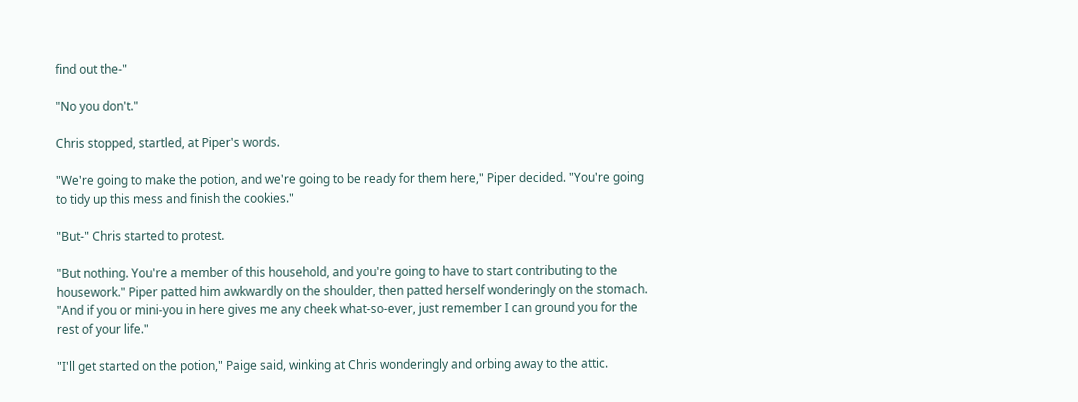find out the-"

"No you don't."

Chris stopped, startled, at Piper's words.

"We're going to make the potion, and we're going to be ready for them here," Piper decided. "You're going to tidy up this mess and finish the cookies."

"But-" Chris started to protest.

"But nothing. You're a member of this household, and you're going to have to start contributing to the housework." Piper patted him awkwardly on the shoulder, then patted herself wonderingly on the stomach. "And if you or mini-you in here gives me any cheek what-so-ever, just remember I can ground you for the rest of your life."

"I'll get started on the potion," Paige said, winking at Chris wonderingly and orbing away to the attic.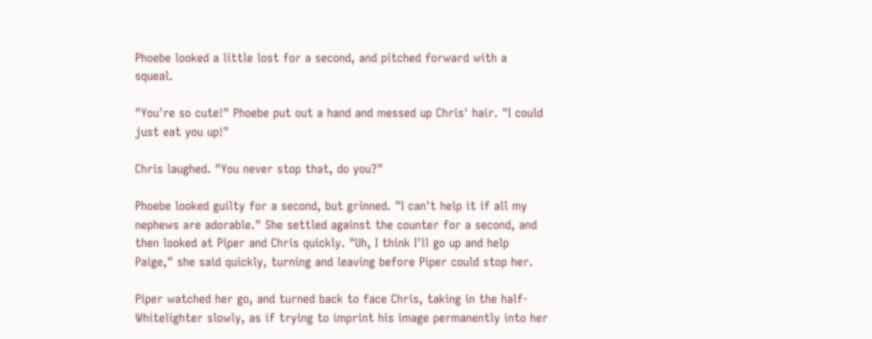Phoebe looked a little lost for a second, and pitched forward with a squeal.

"You're so cute!" Phoebe put out a hand and messed up Chris' hair. "I could just eat you up!"

Chris laughed. "You never stop that, do you?"

Phoebe looked guilty for a second, but grinned. "I can't help it if all my nephews are adorable." She settled against the counter for a second, and then looked at Piper and Chris quickly. "Uh, I think I'll go up and help Paige," she said quickly, turning and leaving before Piper could stop her.

Piper watched her go, and turned back to face Chris, taking in the half-Whitelighter slowly, as if trying to imprint his image permanently into her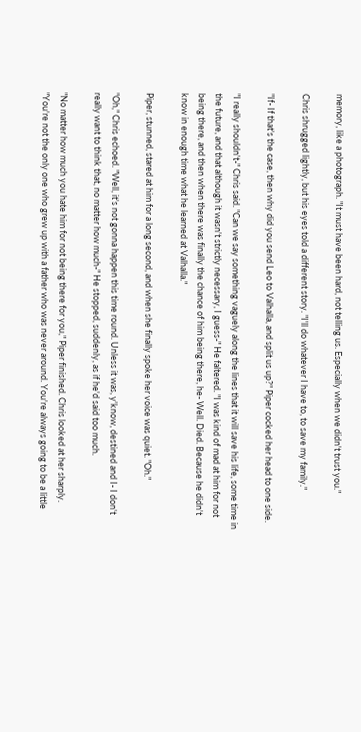memory, like a photograph. "It must have been hard, not telling us. Especially when we didn't trust you."

Chris shrugged lightly, but his eyes told a different story. "I'll do whatever I have to, to save my family."

"If- If that's the case, then why did you send Leo to Valhalla, and split us up?" Piper cocked her head to one side.

"I really shouldn't-" Chris said. "Can we say something vaguely along the lines that it will save his life, some time in the future, and that although it wasn't strictly necessary, I guess-" He faltered. "I was kind of mad at him for not being there, and then when there was finally the chance of him being there, he- Well. Died. Because he didn't know in enough time what he learned at Valhalla."

Piper, stunned, stared at him for a long second, and when she finally spoke her voice was quiet. "Oh."

"Oh," Chris echoed. "Well, it's not gonna happen this time round. Unless it was, y'know, destined and I- I don't really want to think that, no matter how much-" He stopped, suddenly, as if he'd said too much.

"No matter how much you hate him for not being there for you," Piper finished. Chris looked at her sharply. "You're not the only one who grew up with a father who was never around. You're always going to be a little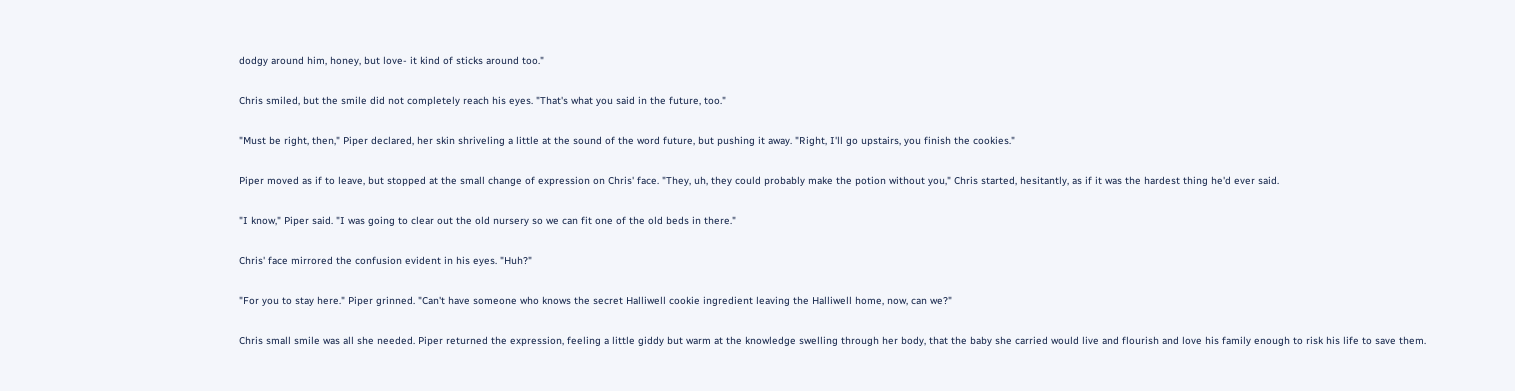dodgy around him, honey, but love- it kind of sticks around too."

Chris smiled, but the smile did not completely reach his eyes. "That's what you said in the future, too."

"Must be right, then," Piper declared, her skin shriveling a little at the sound of the word future, but pushing it away. "Right, I'll go upstairs, you finish the cookies."

Piper moved as if to leave, but stopped at the small change of expression on Chris' face. "They, uh, they could probably make the potion without you," Chris started, hesitantly, as if it was the hardest thing he'd ever said.

"I know," Piper said. "I was going to clear out the old nursery so we can fit one of the old beds in there."

Chris' face mirrored the confusion evident in his eyes. "Huh?"

"For you to stay here." Piper grinned. "Can't have someone who knows the secret Halliwell cookie ingredient leaving the Halliwell home, now, can we?"

Chris small smile was all she needed. Piper returned the expression, feeling a little giddy but warm at the knowledge swelling through her body, that the baby she carried would live and flourish and love his family enough to risk his life to save them.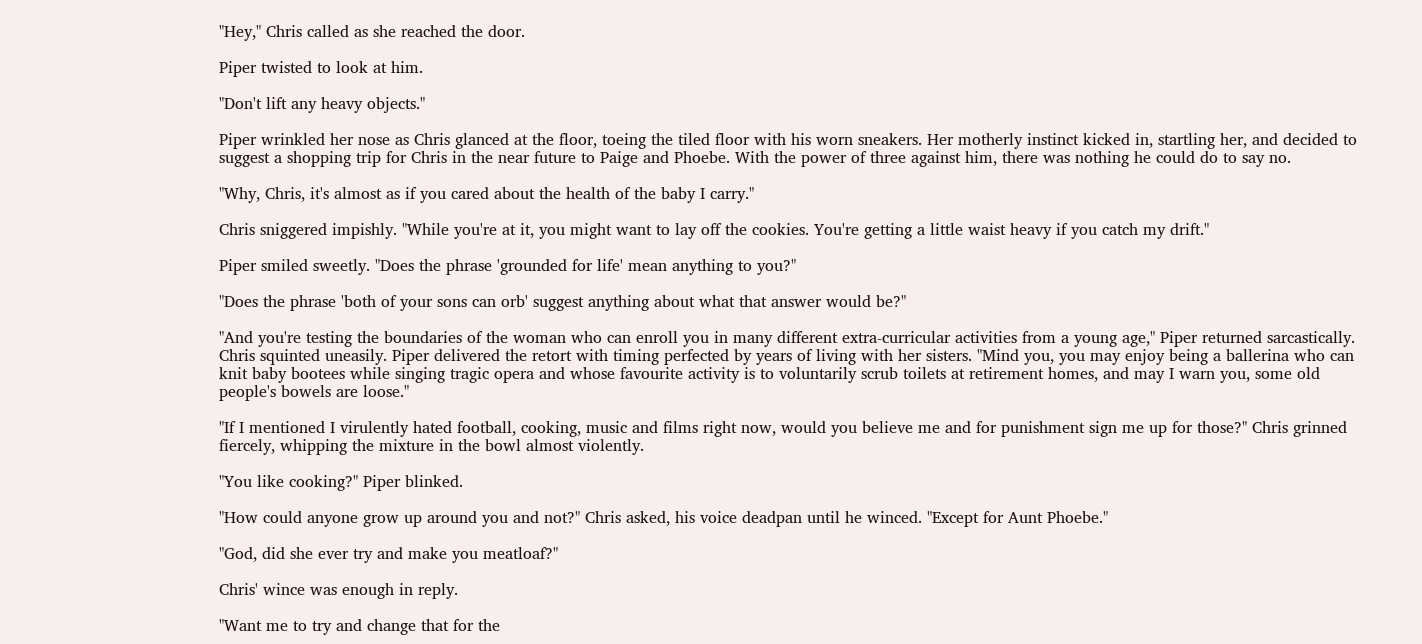"Hey," Chris called as she reached the door.

Piper twisted to look at him.

"Don't lift any heavy objects."

Piper wrinkled her nose as Chris glanced at the floor, toeing the tiled floor with his worn sneakers. Her motherly instinct kicked in, startling her, and decided to suggest a shopping trip for Chris in the near future to Paige and Phoebe. With the power of three against him, there was nothing he could do to say no.

"Why, Chris, it's almost as if you cared about the health of the baby I carry."

Chris sniggered impishly. "While you're at it, you might want to lay off the cookies. You're getting a little waist heavy if you catch my drift."

Piper smiled sweetly. "Does the phrase 'grounded for life' mean anything to you?"

"Does the phrase 'both of your sons can orb' suggest anything about what that answer would be?"

"And you're testing the boundaries of the woman who can enroll you in many different extra-curricular activities from a young age," Piper returned sarcastically. Chris squinted uneasily. Piper delivered the retort with timing perfected by years of living with her sisters. "Mind you, you may enjoy being a ballerina who can knit baby bootees while singing tragic opera and whose favourite activity is to voluntarily scrub toilets at retirement homes, and may I warn you, some old people's bowels are loose."

"If I mentioned I virulently hated football, cooking, music and films right now, would you believe me and for punishment sign me up for those?" Chris grinned fiercely, whipping the mixture in the bowl almost violently.

"You like cooking?" Piper blinked.

"How could anyone grow up around you and not?" Chris asked, his voice deadpan until he winced. "Except for Aunt Phoebe."

"God, did she ever try and make you meatloaf?"

Chris' wince was enough in reply.

"Want me to try and change that for the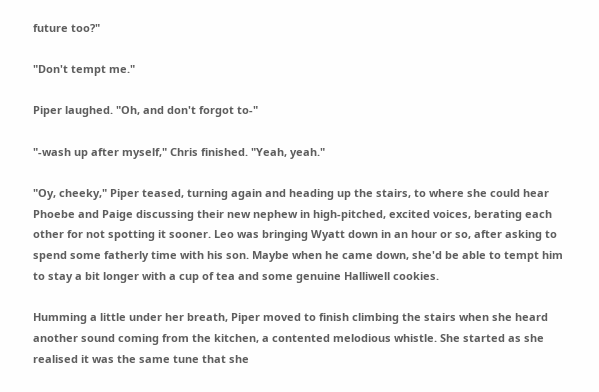future too?"

"Don't tempt me."

Piper laughed. "Oh, and don't forgot to-"

"-wash up after myself," Chris finished. "Yeah, yeah."

"Oy, cheeky," Piper teased, turning again and heading up the stairs, to where she could hear Phoebe and Paige discussing their new nephew in high-pitched, excited voices, berating each other for not spotting it sooner. Leo was bringing Wyatt down in an hour or so, after asking to spend some fatherly time with his son. Maybe when he came down, she'd be able to tempt him to stay a bit longer with a cup of tea and some genuine Halliwell cookies.

Humming a little under her breath, Piper moved to finish climbing the stairs when she heard another sound coming from the kitchen, a contented melodious whistle. She started as she realised it was the same tune that she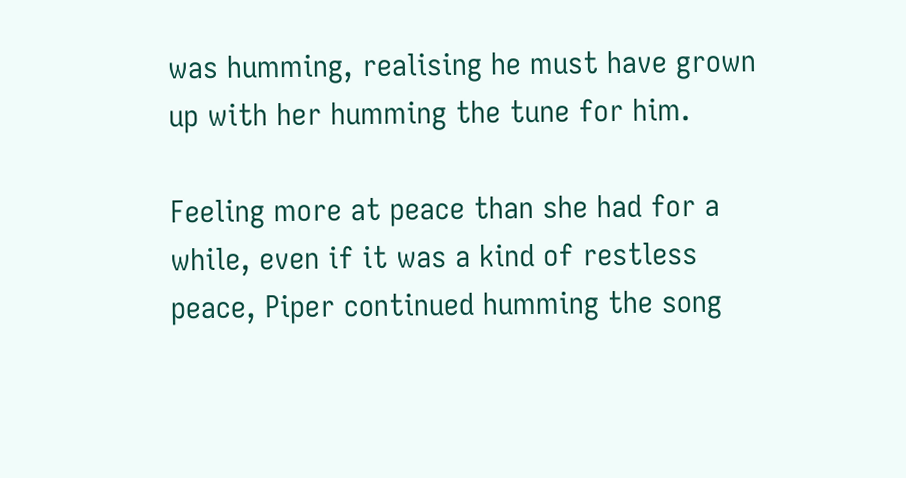was humming, realising he must have grown up with her humming the tune for him.

Feeling more at peace than she had for a while, even if it was a kind of restless peace, Piper continued humming the song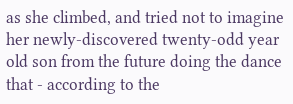as she climbed, and tried not to imagine her newly-discovered twenty-odd year old son from the future doing the dance that - according to the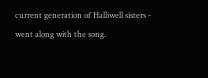current generation of Halliwell sisters - went along with the song.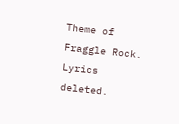Theme of Fraggle Rock. Lyrics deleted.